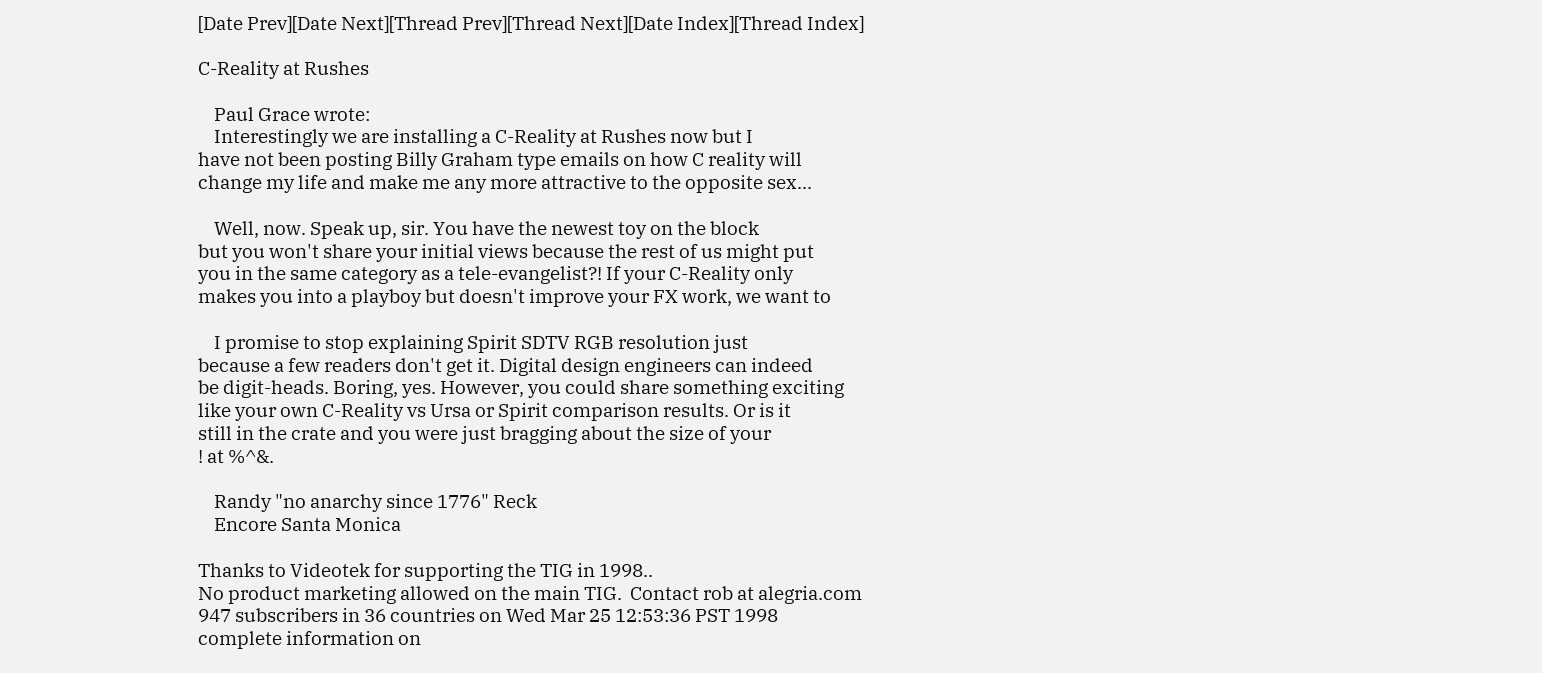[Date Prev][Date Next][Thread Prev][Thread Next][Date Index][Thread Index]

C-Reality at Rushes

    Paul Grace wrote:
    Interestingly we are installing a C-Reality at Rushes now but I
have not been posting Billy Graham type emails on how C reality will
change my life and make me any more attractive to the opposite sex...

    Well, now. Speak up, sir. You have the newest toy on the block
but you won't share your initial views because the rest of us might put
you in the same category as a tele-evangelist?! If your C-Reality only
makes you into a playboy but doesn't improve your FX work, we want to

    I promise to stop explaining Spirit SDTV RGB resolution just
because a few readers don't get it. Digital design engineers can indeed
be digit-heads. Boring, yes. However, you could share something exciting
like your own C-Reality vs Ursa or Spirit comparison results. Or is it
still in the crate and you were just bragging about the size of your
! at %^&.

    Randy "no anarchy since 1776" Reck
    Encore Santa Monica

Thanks to Videotek for supporting the TIG in 1998..
No product marketing allowed on the main TIG.  Contact rob at alegria.com
947 subscribers in 36 countries on Wed Mar 25 12:53:36 PST 1998
complete information on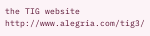the TIG website http://www.alegria.com/tig3/